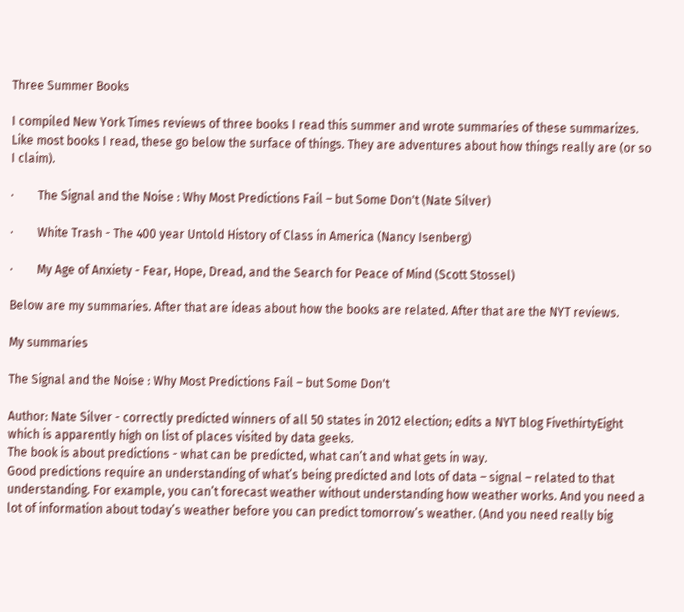Three Summer Books

I compiled New York Times reviews of three books I read this summer and wrote summaries of these summarizes.  Like most books I read, these go below the surface of things. They are adventures about how things really are (or so I claim).

·        The Signal and the Noise : Why Most Predictions Fail – but Some Don't (Nate Silver)

·        White Trash - The 400 year Untold History of Class in America (Nancy Isenberg)

·        My Age of Anxiety - Fear, Hope, Dread, and the Search for Peace of Mind (Scott Stossel)

Below are my summaries. After that are ideas about how the books are related. After that are the NYT reviews.

My summaries

The Signal and the Noise : Why Most Predictions Fail – but Some Don't

Author: Nate Silver - correctly predicted winners of all 50 states in 2012 election; edits a NYT blog FivethirtyEight which is apparently high on list of places visited by data geeks.
The book is about predictions - what can be predicted, what can’t and what gets in way.
Good predictions require an understanding of what’s being predicted and lots of data – signal – related to that understanding. For example, you can’t forecast weather without understanding how weather works. And you need a lot of information about today’s weather before you can predict tomorrow’s weather. (And you need really big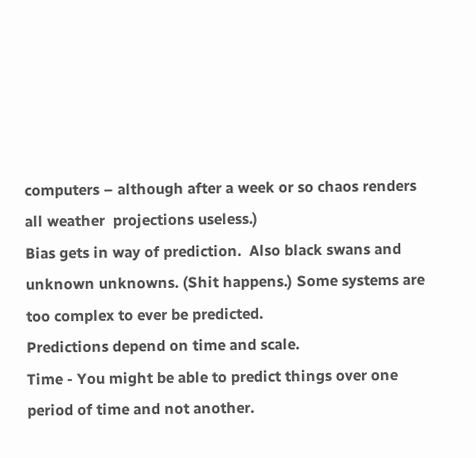computers – although after a week or so chaos renders all weather  projections useless.)
Bias gets in way of prediction.  Also black swans and unknown unknowns. (Shit happens.) Some systems are too complex to ever be predicted.
Predictions depend on time and scale.
Time - You might be able to predict things over one period of time and not another.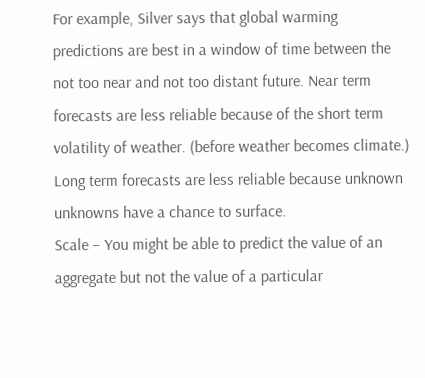For example, Silver says that global warming predictions are best in a window of time between the not too near and not too distant future. Near term forecasts are less reliable because of the short term volatility of weather. (before weather becomes climate.) Long term forecasts are less reliable because unknown unknowns have a chance to surface.
Scale – You might be able to predict the value of an aggregate but not the value of a particular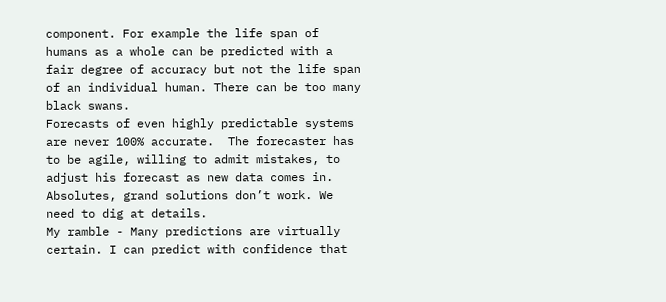component. For example the life span of humans as a whole can be predicted with a fair degree of accuracy but not the life span of an individual human. There can be too many  black swans.
Forecasts of even highly predictable systems are never 100% accurate.  The forecaster has to be agile, willing to admit mistakes, to adjust his forecast as new data comes in.
Absolutes, grand solutions don’t work. We need to dig at details.
My ramble - Many predictions are virtually certain. I can predict with confidence that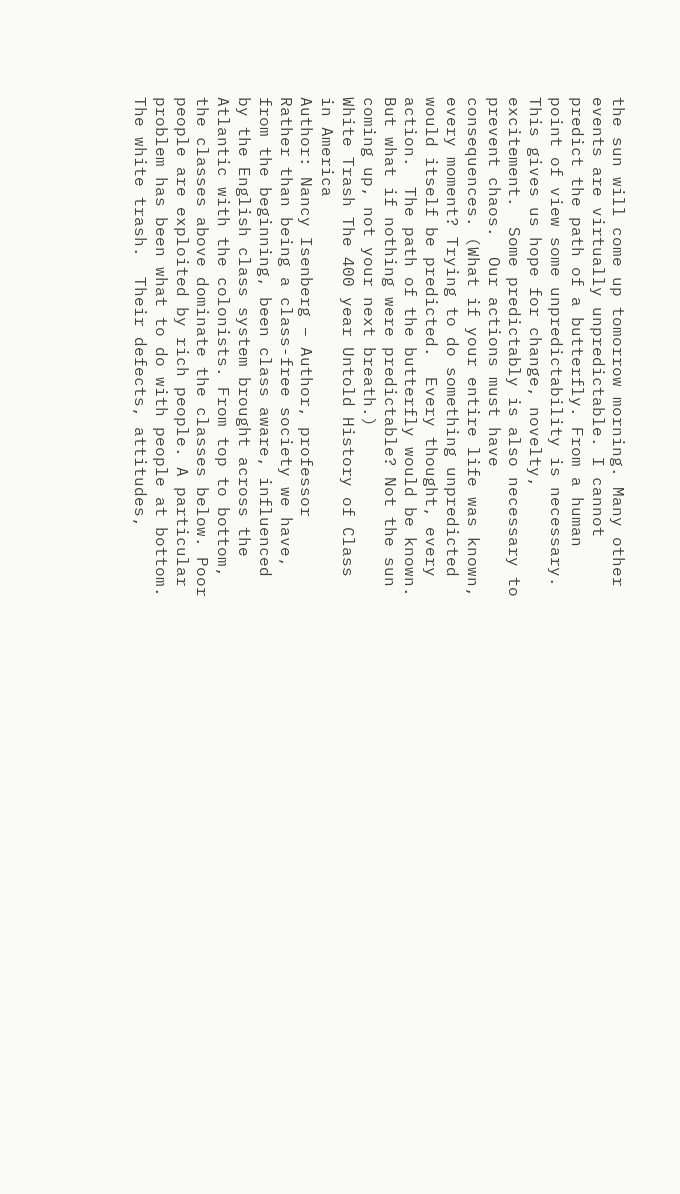the sun will come up tomorrow morning. Many other events are virtually unpredictable. I cannot predict the path of a butterfly. From a human point of view some unpredictability is necessary. This gives us hope for change, novelty, excitement.  Some predictably is also necessary to prevent chaos.  Our actions must have consequences. (What if your entire life was known, every moment? Trying to do something unpredicted would itself be predicted.  Every thought, every action.  The path of the butterfly would be known.  But what if nothing were predictable? Not the sun coming up, not your next breath.)
White Trash The 400 year Untold History of Class in America
Author: Nancy Isenberg – Author, professor
Rather than being a class-free society we have, from the beginning, been class aware, influenced by the English class system brought across the Atlantic with the colonists. From top to bottom, the classes above dominate the classes below. Poor people are exploited by rich people. A particular problem has been what to do with people at bottom. The white trash.  Their defects, attitudes,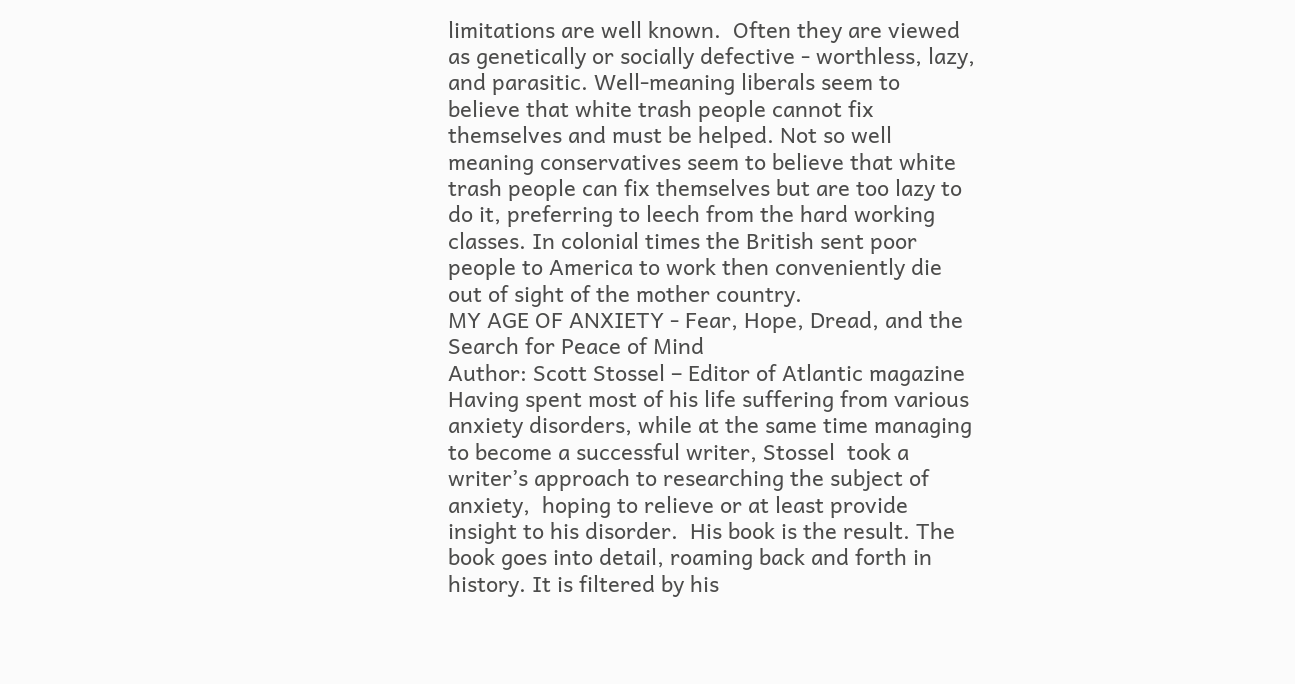limitations are well known.  Often they are viewed as genetically or socially defective - worthless, lazy, and parasitic. Well-meaning liberals seem to believe that white trash people cannot fix themselves and must be helped. Not so well meaning conservatives seem to believe that white trash people can fix themselves but are too lazy to do it, preferring to leech from the hard working classes. In colonial times the British sent poor people to America to work then conveniently die out of sight of the mother country.
MY AGE OF ANXIETY - Fear, Hope, Dread, and the Search for Peace of Mind
Author: Scott Stossel – Editor of Atlantic magazine
Having spent most of his life suffering from various anxiety disorders, while at the same time managing to become a successful writer, Stossel  took a writer’s approach to researching the subject of anxiety,  hoping to relieve or at least provide insight to his disorder.  His book is the result. The book goes into detail, roaming back and forth in history. It is filtered by his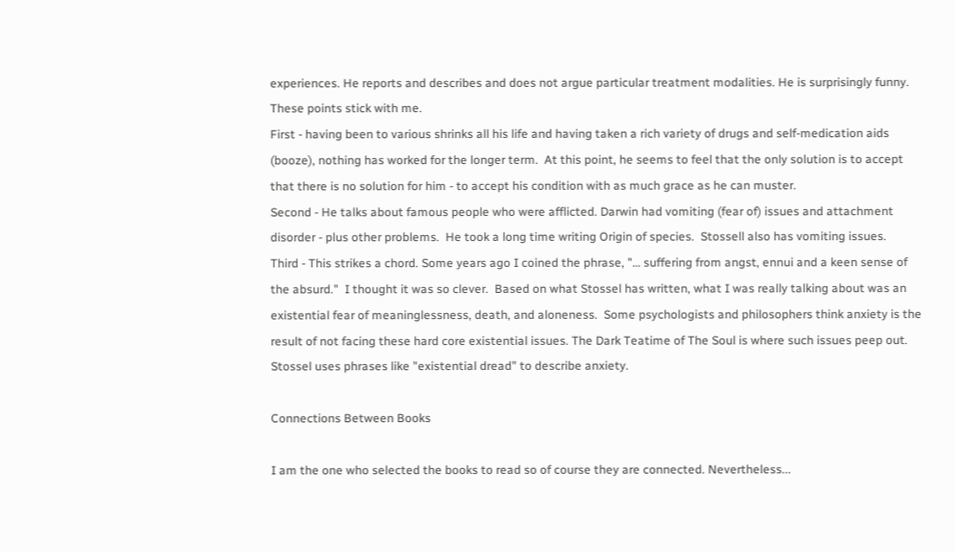experiences. He reports and describes and does not argue particular treatment modalities. He is surprisingly funny.
These points stick with me.
First - having been to various shrinks all his life and having taken a rich variety of drugs and self-medication aids (booze), nothing has worked for the longer term.  At this point, he seems to feel that the only solution is to accept that there is no solution for him - to accept his condition with as much grace as he can muster.
Second - He talks about famous people who were afflicted. Darwin had vomiting (fear of) issues and attachment disorder - plus other problems.  He took a long time writing Origin of species.  Stossell also has vomiting issues.
Third - This strikes a chord. Some years ago I coined the phrase, "… suffering from angst, ennui and a keen sense of the absurd."  I thought it was so clever.  Based on what Stossel has written, what I was really talking about was an existential fear of meaninglessness, death, and aloneness.  Some psychologists and philosophers think anxiety is the result of not facing these hard core existential issues. The Dark Teatime of The Soul is where such issues peep out. Stossel uses phrases like "existential dread" to describe anxiety.

Connections Between Books

I am the one who selected the books to read so of course they are connected. Nevertheless...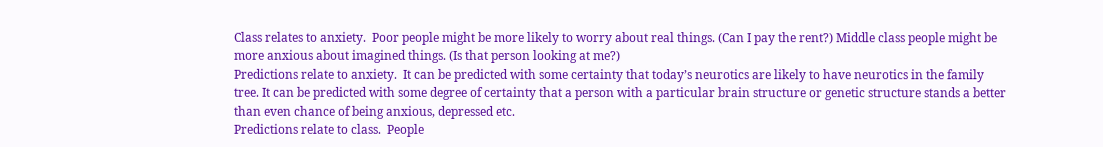Class relates to anxiety.  Poor people might be more likely to worry about real things. (Can I pay the rent?) Middle class people might be more anxious about imagined things. (Is that person looking at me?)
Predictions relate to anxiety.  It can be predicted with some certainty that today’s neurotics are likely to have neurotics in the family tree. It can be predicted with some degree of certainty that a person with a particular brain structure or genetic structure stands a better than even chance of being anxious, depressed etc.
Predictions relate to class.  People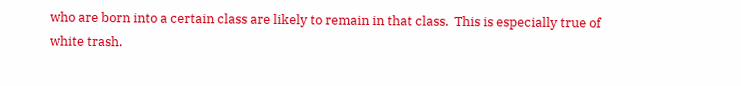who are born into a certain class are likely to remain in that class.  This is especially true of white trash.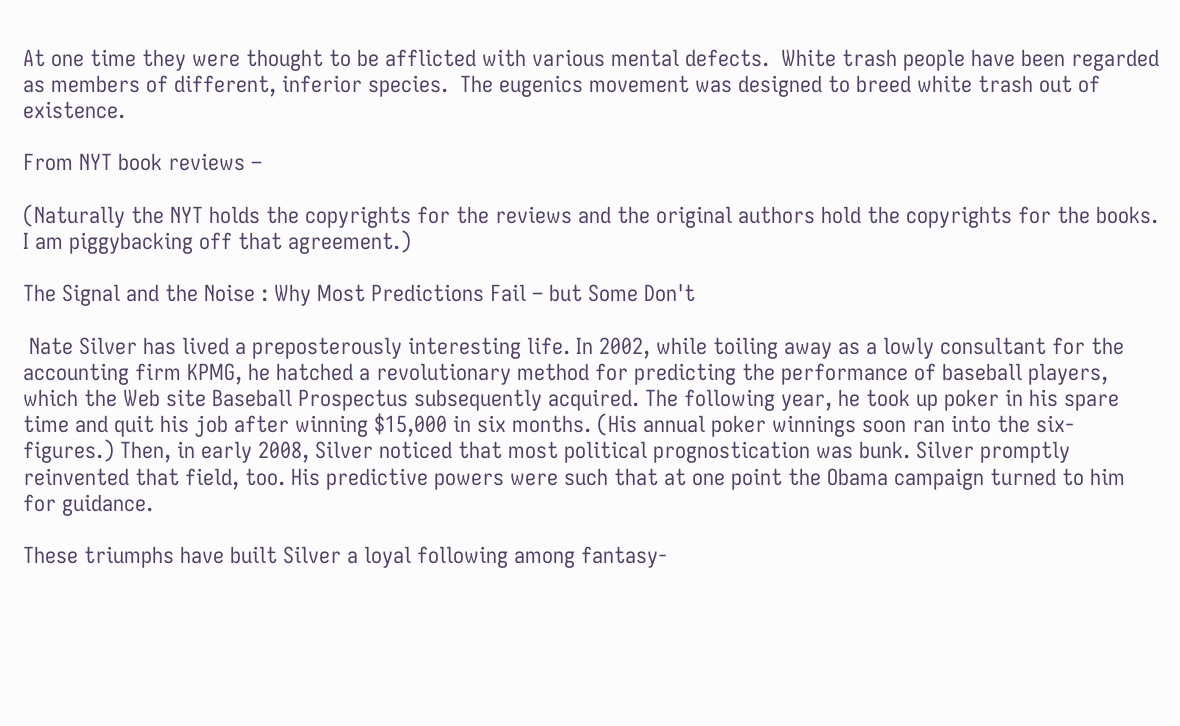At one time they were thought to be afflicted with various mental defects.  White trash people have been regarded as members of different, inferior species.  The eugenics movement was designed to breed white trash out of existence.

From NYT book reviews –

(Naturally the NYT holds the copyrights for the reviews and the original authors hold the copyrights for the books.  I am piggybacking off that agreement.)

The Signal and the Noise : Why Most Predictions Fail – but Some Don't

 Nate Silver has lived a preposterously interesting life. In 2002, while toiling away as a lowly consultant for the accounting firm KPMG, he hatched a revolutionary method for predicting the performance of baseball players, which the Web site Baseball Prospectus subsequently acquired. The following year, he took up poker in his spare time and quit his job after winning $15,000 in six months. (His annual poker winnings soon ran into the six-figures.) Then, in early 2008, Silver noticed that most political prognostication was bunk. Silver promptly reinvented that field, too. His predictive powers were such that at one point the Obama campaign turned to him for guidance.

These triumphs have built Silver a loyal following among fantasy-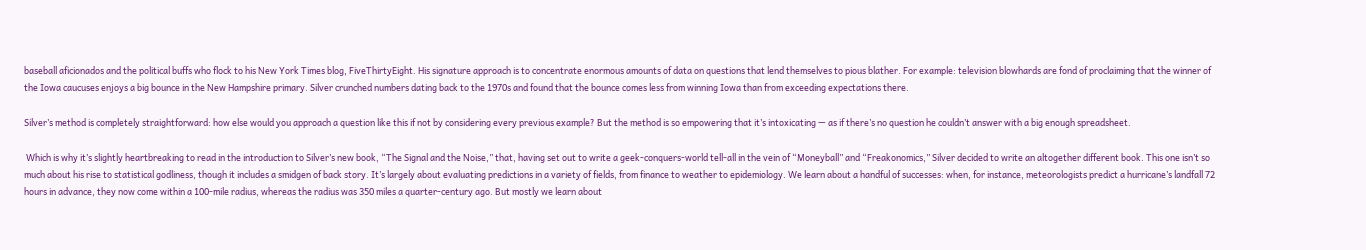baseball aficionados and the political buffs who flock to his New York Times blog, FiveThirtyEight. His signature approach is to concentrate enormous amounts of data on questions that lend themselves to pious blather. For example: television blowhards are fond of proclaiming that the winner of the Iowa caucuses enjoys a big bounce in the New Hampshire primary. Silver crunched numbers dating back to the 1970s and found that the bounce comes less from winning Iowa than from exceeding expectations there.

Silver’s method is completely straightforward: how else would you approach a question like this if not by considering every previous example? But the method is so empowering that it’s intoxicating — as if there’s no question he couldn’t answer with a big enough spreadsheet.

 Which is why it’s slightly heartbreaking to read in the introduction to Silver’s new book, “The Signal and the Noise,” that, having set out to write a geek-conquers-world tell-all in the vein of “Moneyball” and “Freakonomics,” Silver decided to write an altogether different book. This one isn’t so much about his rise to statistical godliness, though it includes a smidgen of back story. It’s largely about evaluating predictions in a variety of fields, from finance to weather to epidemiology. We learn about a handful of successes: when, for instance, meteorologists predict a hurricane’s landfall 72 hours in advance, they now come within a 100-mile radius, whereas the radius was 350 miles a quarter-century ago. But mostly we learn about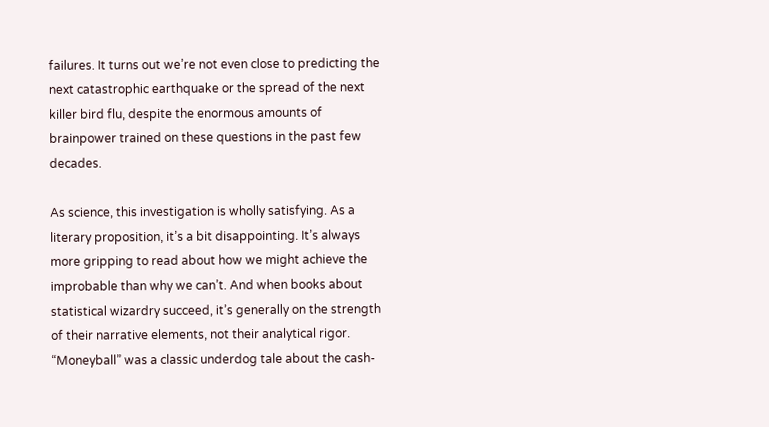failures. It turns out we’re not even close to predicting the next catastrophic earthquake or the spread of the next killer bird flu, despite the enormous amounts of brainpower trained on these questions in the past few decades.

As science, this investigation is wholly satisfying. As a literary proposition, it’s a bit disappointing. It’s always more gripping to read about how we might achieve the improbable than why we can’t. And when books about statistical wizardry succeed, it’s generally on the strength of their narrative elements, not their analytical rigor. “Moneyball” was a classic underdog tale about the cash-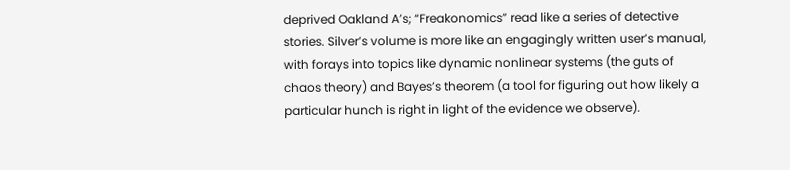deprived Oakland A’s; “Freakonomics” read like a series of detective stories. Silver’s volume is more like an engagingly written user’s manual, with forays into topics like dynamic nonlinear systems (the guts of chaos theory) and Bayes’s theorem (a tool for figuring out how likely a particular hunch is right in light of the evidence we observe).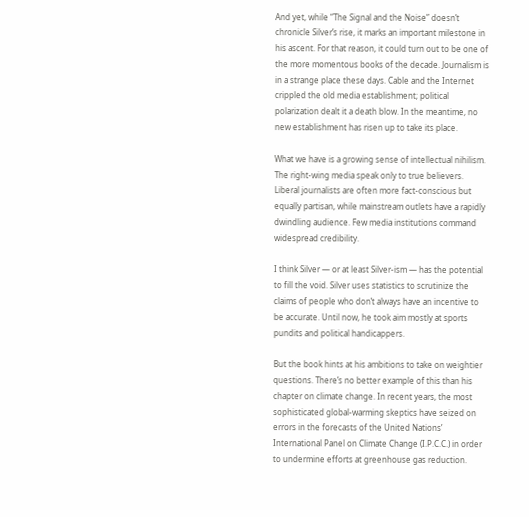And yet, while “The Signal and the Noise” doesn’t chronicle Silver’s rise, it marks an important milestone in his ascent. For that reason, it could turn out to be one of the more momentous books of the decade. Journalism is in a strange place these days. Cable and the Internet crippled the old media establishment; political polarization dealt it a death blow. In the meantime, no new establishment has risen up to take its place.

What we have is a growing sense of intellectual nihilism. The right-wing media speak only to true believers. Liberal journalists are often more fact-conscious but equally partisan, while mainstream outlets have a rapidly dwindling audience. Few media institutions command widespread credibility.

I think Silver — or at least Silver-ism — has the potential to fill the void. Silver uses statistics to scrutinize the claims of people who don’t always have an incentive to be accurate. Until now, he took aim mostly at sports pundits and political handicappers.

But the book hints at his ambitions to take on weightier questions. There’s no better example of this than his chapter on climate change. In recent years, the most sophisticated global-warming skeptics have seized on errors in the forecasts of the United Nations’ International Panel on Climate Change (I.P.C.C.) in order to undermine efforts at greenhouse gas reduction.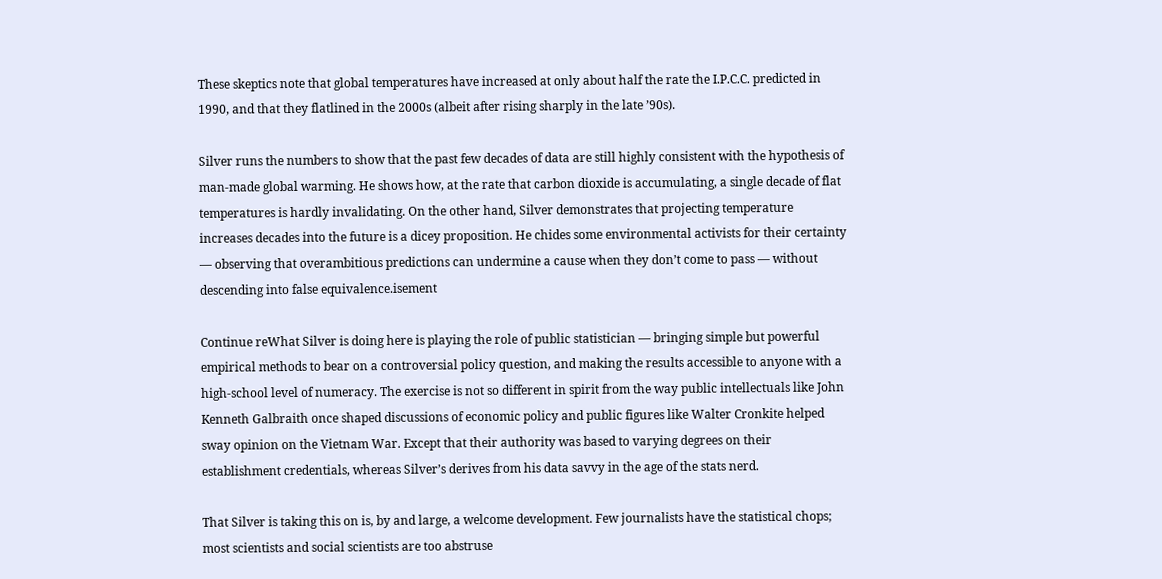These skeptics note that global temperatures have increased at only about half the rate the I.P.C.C. predicted in 1990, and that they flatlined in the 2000s (albeit after rising sharply in the late ’90s).

Silver runs the numbers to show that the past few decades of data are still highly consistent with the hypothesis of man-made global warming. He shows how, at the rate that carbon dioxide is accumulating, a single decade of flat temperatures is hardly invalidating. On the other hand, Silver demonstrates that projecting temperature increases decades into the future is a dicey proposition. He chides some environmental activists for their certainty — observing that overambitious predictions can undermine a cause when they don’t come to pass — without descending into false equivalence.isement

Continue reWhat Silver is doing here is playing the role of public statistician — bringing simple but powerful empirical methods to bear on a controversial policy question, and making the results accessible to anyone with a high-school level of numeracy. The exercise is not so different in spirit from the way public intellectuals like John Kenneth Galbraith once shaped discussions of economic policy and public figures like Walter Cronkite helped sway opinion on the Vietnam War. Except that their authority was based to varying degrees on their establishment credentials, whereas Silver’s derives from his data savvy in the age of the stats nerd.

That Silver is taking this on is, by and large, a welcome development. Few journalists have the statistical chops; most scientists and social scientists are too abstruse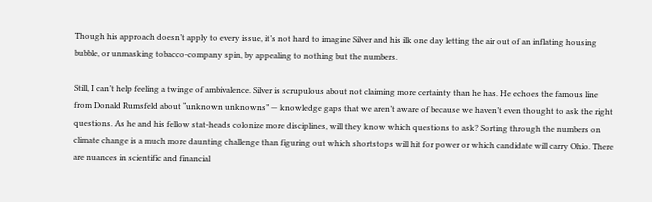Though his approach doesn’t apply to every issue, it’s not hard to imagine Silver and his ilk one day letting the air out of an inflating housing bubble, or unmasking tobacco-company spin, by appealing to nothing but the numbers.

Still, I can’t help feeling a twinge of ambivalence. Silver is scrupulous about not claiming more certainty than he has. He echoes the famous line from Donald Rumsfeld about “unknown unknowns” — knowledge gaps that we aren’t aware of because we haven’t even thought to ask the right questions. As he and his fellow stat-heads colonize more disciplines, will they know which questions to ask? Sorting through the numbers on climate change is a much more daunting challenge than figuring out which shortstops will hit for power or which candidate will carry Ohio. There are nuances in scientific and financial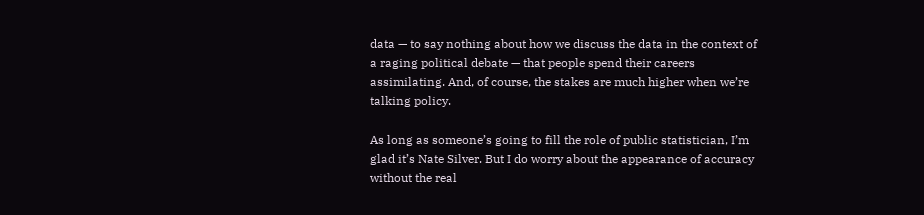data — to say nothing about how we discuss the data in the context of a raging political debate — that people spend their careers assimilating. And, of course, the stakes are much higher when we’re talking policy.

As long as someone’s going to fill the role of public statistician, I’m glad it’s Nate Silver. But I do worry about the appearance of accuracy without the real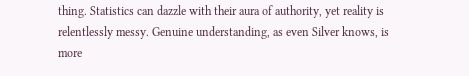thing. Statistics can dazzle with their aura of authority, yet reality is relentlessly messy. Genuine understanding, as even Silver knows, is more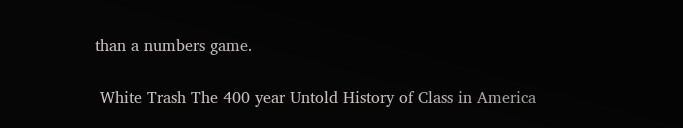than a numbers game.

 White Trash The 400 year Untold History of Class in America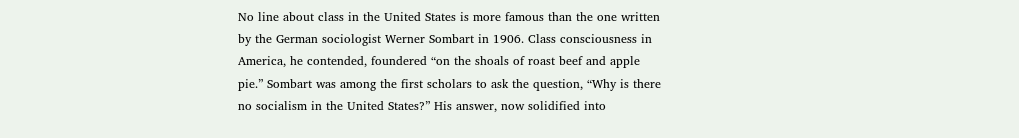No line about class in the United States is more famous than the one written by the German sociologist Werner Sombart in 1906. Class consciousness in America, he contended, foundered “on the shoals of roast beef and apple pie.” Sombart was among the first scholars to ask the question, “Why is there no socialism in the United States?” His answer, now solidified into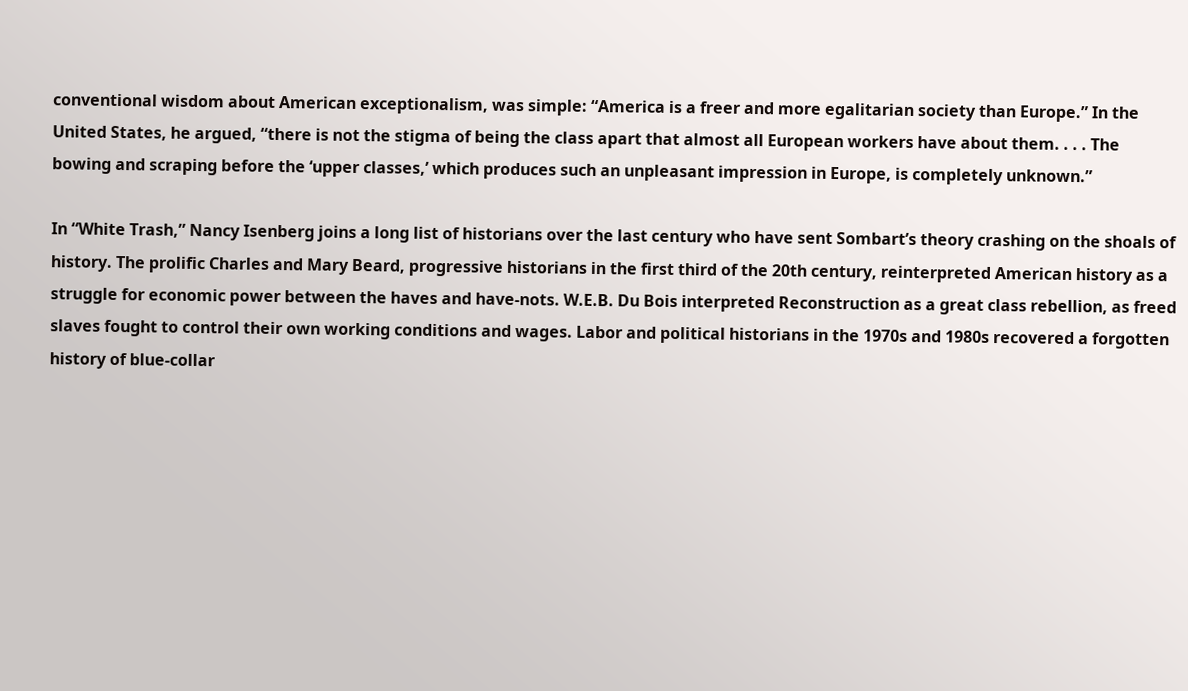conventional wisdom about American exceptionalism, was simple: “America is a freer and more egalitarian society than Europe.” In the United States, he argued, “there is not the stigma of being the class apart that almost all European workers have about them. . . . The bowing and scraping before the ‘upper classes,’ which produces such an unpleasant impression in Europe, is completely unknown.”

In “White Trash,” Nancy Isenberg joins a long list of historians over the last century who have sent Sombart’s theory crashing on the shoals of history. The prolific Charles and Mary Beard, progressive historians in the first third of the 20th century, reinterpreted American history as a struggle for economic power between the haves and have-nots. W.E.B. Du Bois interpreted Reconstruction as a great class rebellion, as freed slaves fought to control their own working conditions and wages. Labor and political historians in the 1970s and 1980s recovered a forgotten history of blue-collar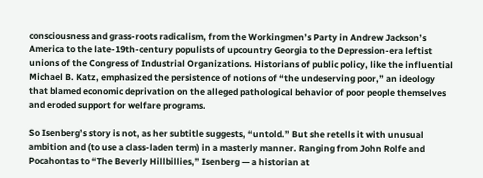consciousness and grass-roots radicalism, from the Workingmen’s Party in Andrew Jackson’s America to the late-19th-century populists of upcountry Georgia to the Depression-era leftist unions of the Congress of Industrial Organizations. Historians of public policy, like the influential Michael B. Katz, emphasized the persistence of notions of “the undeserving poor,” an ideology that blamed economic deprivation on the alleged pathological behavior of poor people themselves and eroded support for welfare programs.

So Isenberg’s story is not, as her subtitle suggests, “untold.” But she retells it with unusual ambition and (to use a class-laden term) in a masterly manner. Ranging from John Rolfe and Pocahontas to “The Beverly Hillbillies,” Isenberg — a historian at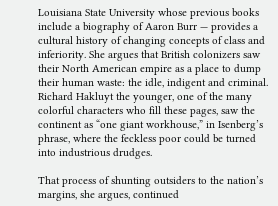Louisiana State University whose previous books include a biography of Aaron Burr — provides a cultural history of changing concepts of class and inferiority. She argues that British colonizers saw their North American empire as a place to dump their human waste: the idle, indigent and criminal. Richard Hakluyt the younger, one of the many colorful characters who fill these pages, saw the continent as “one giant workhouse,” in Isenberg’s phrase, where the feckless poor could be turned into industrious drudges.

That process of shunting outsiders to the nation’s margins, she argues, continued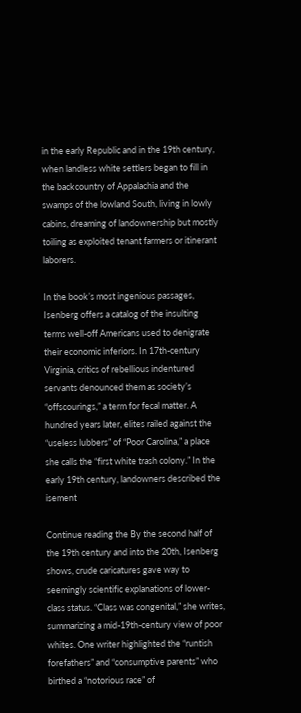in the early Republic and in the 19th century, when landless white settlers began to fill in the backcountry of Appalachia and the swamps of the lowland South, living in lowly cabins, dreaming of landownership but mostly toiling as exploited tenant farmers or itinerant laborers.

In the book’s most ingenious passages, Isenberg offers a catalog of the insulting terms well-off Americans used to denigrate their economic inferiors. In 17th-century Virginia, critics of rebellious indentured servants denounced them as society’s “offscourings,” a term for fecal matter. A hundred years later, elites railed against the “useless lubbers” of “Poor Carolina,” a place she calls the “first white trash colony.” In the early 19th century, landowners described the isement

Continue reading the By the second half of the 19th century and into the 20th, Isenberg shows, crude caricatures gave way to seemingly scientific explanations of lower-class status. “Class was congenital,” she writes, summarizing a mid-19th-century view of poor whites. One writer highlighted the “runtish forefathers” and “consumptive parents” who birthed a “notorious race” of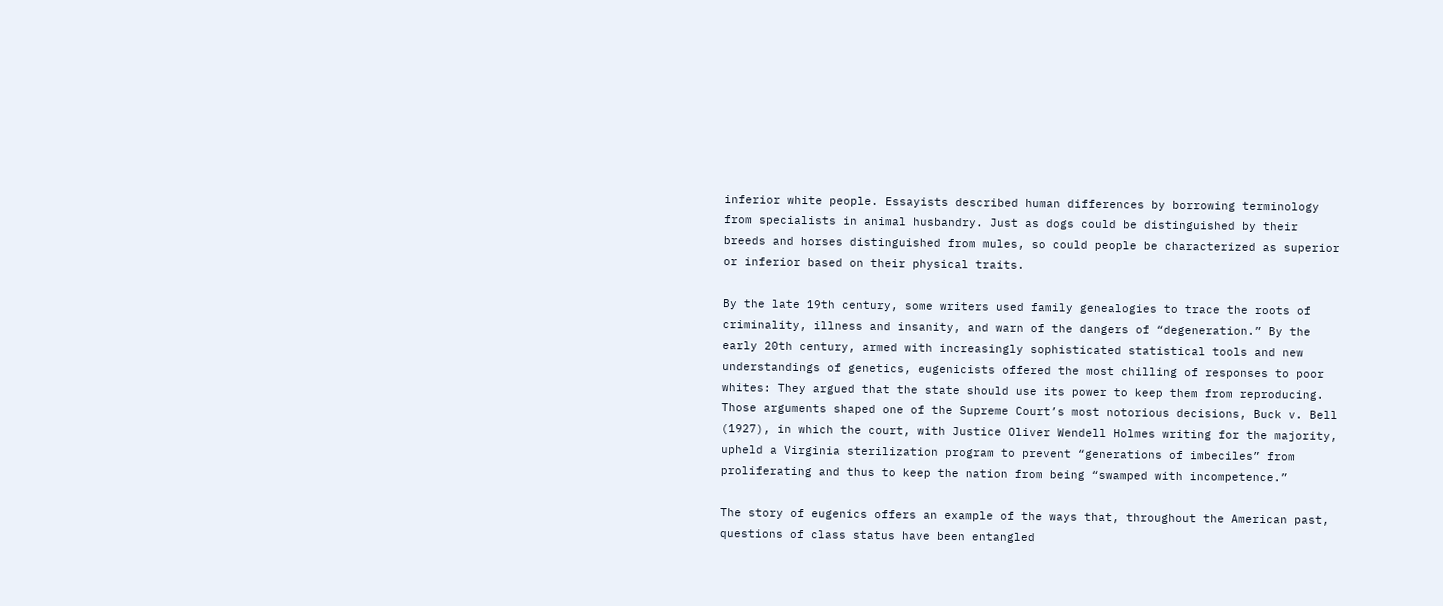inferior white people. Essayists described human differences by borrowing terminology from specialists in animal husbandry. Just as dogs could be distinguished by their breeds and horses distinguished from mules, so could people be characterized as superior or inferior based on their physical traits.

By the late 19th century, some writers used family genealogies to trace the roots of criminality, illness and insanity, and warn of the dangers of “degeneration.” By the early 20th century, armed with increasingly sophisticated statistical tools and new understandings of genetics, eugenicists offered the most chilling of responses to poor whites: They argued that the state should use its power to keep them from reproducing. Those arguments shaped one of the Supreme Court’s most notorious decisions, Buck v. Bell (1927), in which the court, with Justice Oliver Wendell Holmes writing for the majority, upheld a Virginia sterilization program to prevent “generations of imbeciles” from proliferating and thus to keep the nation from being “swamped with incompetence.”

The story of eugenics offers an example of the ways that, throughout the American past, questions of class status have been entangled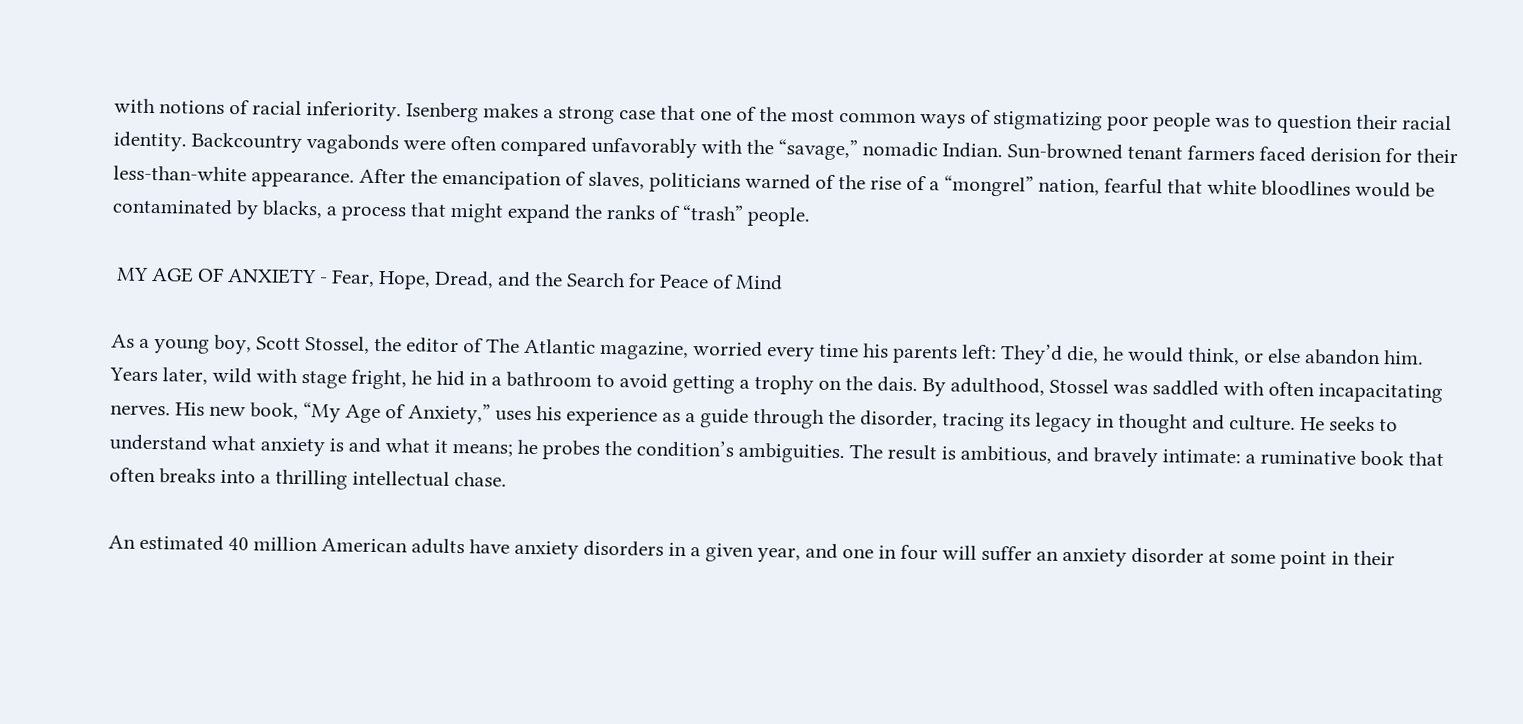with notions of racial inferiority. Isenberg makes a strong case that one of the most common ways of stigmatizing poor people was to question their racial identity. Backcountry vagabonds were often compared unfavorably with the “savage,” nomadic Indian. Sun-browned tenant farmers faced derision for their less-than-white appearance. After the emancipation of slaves, politicians warned of the rise of a “mongrel” nation, fearful that white bloodlines would be contaminated by blacks, a process that might expand the ranks of “trash” people.

 MY AGE OF ANXIETY - Fear, Hope, Dread, and the Search for Peace of Mind

As a young boy, Scott Stossel, the editor of The Atlantic magazine, worried every time his parents left: They’d die, he would think, or else abandon him. Years later, wild with stage fright, he hid in a bathroom to avoid getting a trophy on the dais. By adulthood, Stossel was saddled with often incapacitating nerves. His new book, “My Age of Anxiety,” uses his experience as a guide through the disorder, tracing its legacy in thought and culture. He seeks to understand what anxiety is and what it means; he probes the condition’s ambiguities. The result is ambitious, and bravely intimate: a ruminative book that often breaks into a thrilling intellectual chase.

An estimated 40 million American adults have anxiety disorders in a given year, and one in four will suffer an anxiety disorder at some point in their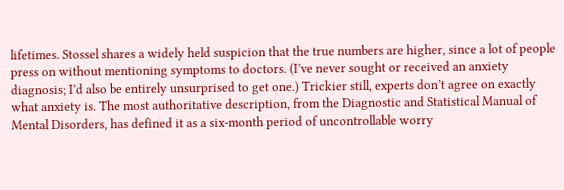lifetimes. Stossel shares a widely held suspicion that the true numbers are higher, since a lot of people press on without mentioning symptoms to doctors. (I’ve never sought or received an anxiety diagnosis; I’d also be entirely unsurprised to get one.) Trickier still, experts don’t agree on exactly what anxiety is. The most authoritative description, from the Diagnostic and Statistical Manual of Mental Disorders, has defined it as a six-month period of uncontrollable worry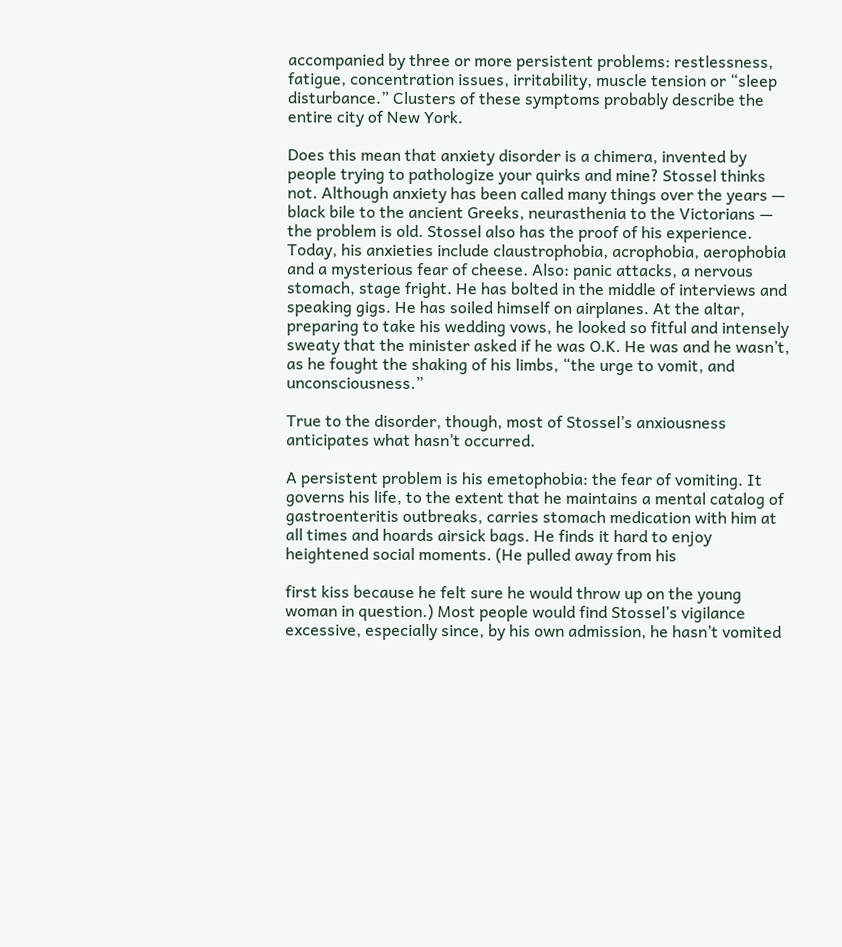accompanied by three or more persistent problems: restlessness, fatigue, concentration issues, irritability, muscle tension or “sleep disturbance.” Clusters of these symptoms probably describe the entire city of New York.

Does this mean that anxiety disorder is a chimera, invented by people trying to pathologize your quirks and mine? Stossel thinks not. Although anxiety has been called many things over the years — black bile to the ancient Greeks, neurasthenia to the Victorians — the problem is old. Stossel also has the proof of his experience. Today, his anxieties include claustrophobia, acrophobia, aerophobia and a mysterious fear of cheese. Also: panic attacks, a nervous stomach, stage fright. He has bolted in the middle of interviews and speaking gigs. He has soiled himself on airplanes. At the altar, preparing to take his wedding vows, he looked so fitful and intensely sweaty that the minister asked if he was O.K. He was and he wasn’t, as he fought the shaking of his limbs, “the urge to vomit, and unconsciousness.”

True to the disorder, though, most of Stossel’s anxiousness anticipates what hasn’t occurred.

A persistent problem is his emetophobia: the fear of vomiting. It governs his life, to the extent that he maintains a mental catalog of gastroenteritis outbreaks, carries stomach medication with him at all times and hoards airsick bags. He finds it hard to enjoy heightened social moments. (He pulled away from his

first kiss because he felt sure he would throw up on the young woman in question.) Most people would find Stossel’s vigilance excessive, especially since, by his own admission, he hasn’t vomited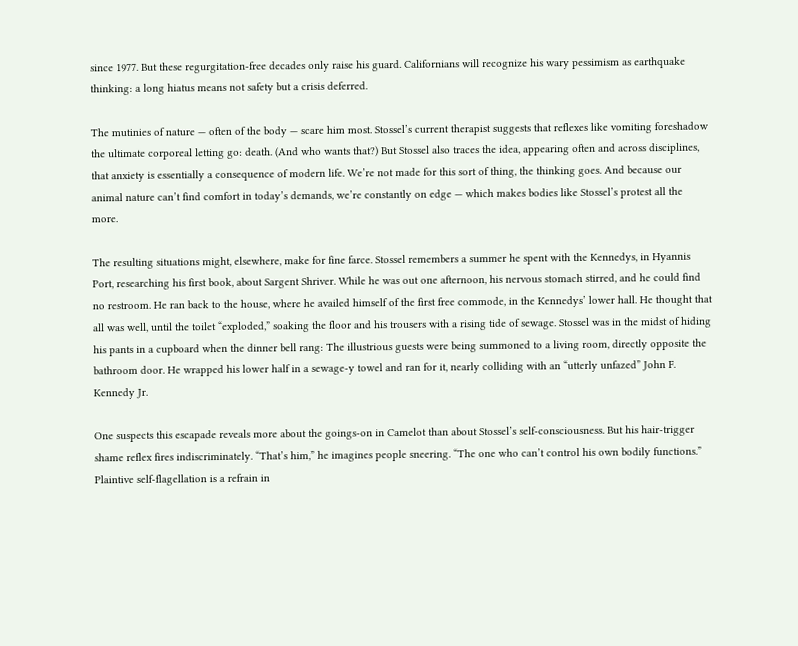since 1977. But these regurgitation-free decades only raise his guard. Californians will recognize his wary pessimism as earthquake thinking: a long hiatus means not safety but a crisis deferred.

The mutinies of nature — often of the body — scare him most. Stossel’s current therapist suggests that reflexes like vomiting foreshadow the ultimate corporeal letting go: death. (And who wants that?) But Stossel also traces the idea, appearing often and across disciplines, that anxiety is essentially a consequence of modern life. We’re not made for this sort of thing, the thinking goes. And because our animal nature can’t find comfort in today’s demands, we’re constantly on edge — which makes bodies like Stossel’s protest all the more.

The resulting situations might, elsewhere, make for fine farce. Stossel remembers a summer he spent with the Kennedys, in Hyannis Port, researching his first book, about Sargent Shriver. While he was out one afternoon, his nervous stomach stirred, and he could find no restroom. He ran back to the house, where he availed himself of the first free commode, in the Kennedys’ lower hall. He thought that all was well, until the toilet “exploded,” soaking the floor and his trousers with a rising tide of sewage. Stossel was in the midst of hiding his pants in a cupboard when the dinner bell rang: The illustrious guests were being summoned to a living room, directly opposite the bathroom door. He wrapped his lower half in a sewage-y towel and ran for it, nearly colliding with an “utterly unfazed” John F. Kennedy Jr.

One suspects this escapade reveals more about the goings-on in Camelot than about Stossel’s self-consciousness. But his hair-trigger shame reflex fires indiscriminately. “That’s him,” he imagines people sneering. “The one who can’t control his own bodily functions.” Plaintive self-flagellation is a refrain in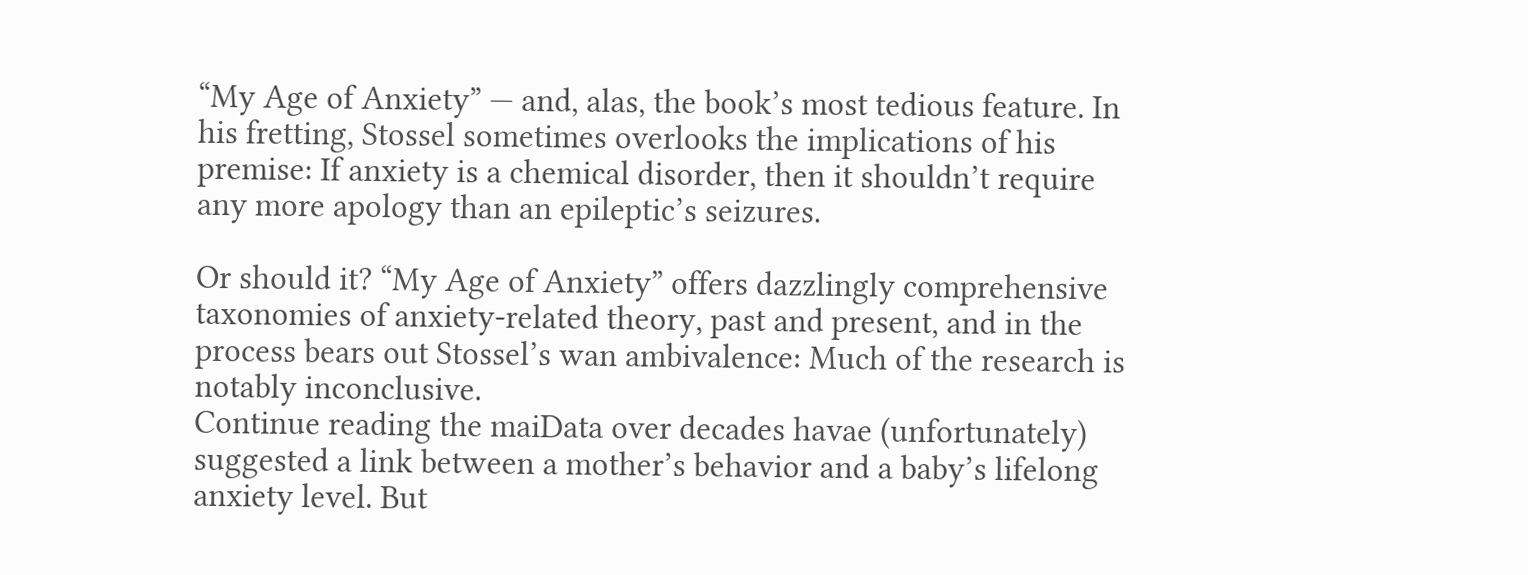“My Age of Anxiety” — and, alas, the book’s most tedious feature. In his fretting, Stossel sometimes overlooks the implications of his premise: If anxiety is a chemical disorder, then it shouldn’t require any more apology than an epileptic’s seizures.

Or should it? “My Age of Anxiety” offers dazzlingly comprehensive taxonomies of anxiety-related theory, past and present, and in the process bears out Stossel’s wan ambivalence: Much of the research is notably inconclusive.
Continue reading the maiData over decades havae (unfortunately) suggested a link between a mother’s behavior and a baby’s lifelong anxiety level. But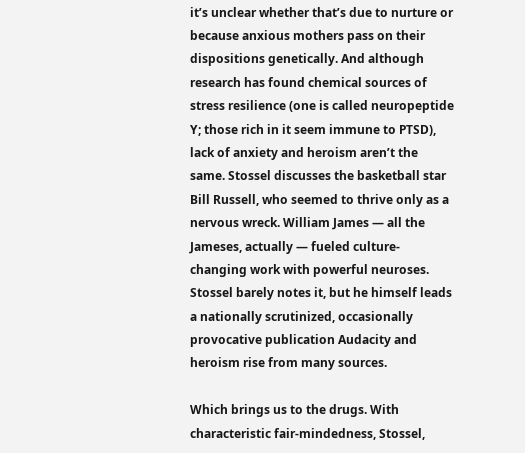it’s unclear whether that’s due to nurture or because anxious mothers pass on their dispositions genetically. And although research has found chemical sources of stress resilience (one is called neuropeptide Y; those rich in it seem immune to PTSD), lack of anxiety and heroism aren’t the same. Stossel discusses the basketball star Bill Russell, who seemed to thrive only as a nervous wreck. William James — all the Jameses, actually — fueled culture-changing work with powerful neuroses. Stossel barely notes it, but he himself leads a nationally scrutinized, occasionally provocative publication Audacity and heroism rise from many sources.

Which brings us to the drugs. With characteristic fair-mindedness, Stossel,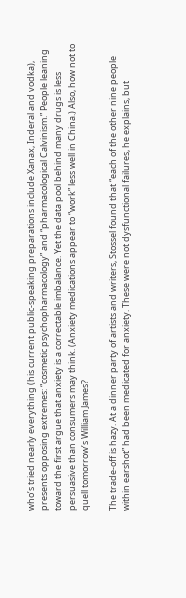who’s tried nearly everything (his current public-speaking preparations include Xanax, Inderal and vodka), presents opposing extremes: “cosmetic psychopharmacology” and “pharmacological Calvinism.” People leaning toward the first argue that anxiety is a correctable imbalance. Yet the data pool behind many drugs is less persuasive than consumers may think. (Anxiety medications appear to “work” less well in China.) Also, how not to quell tomorrow’s William James?

The trade-off is hazy. At a dinner party of artists and writers, Stossel found that “each of the other nine people within earshot” had been medicated for anxiety. These were not dysfunctional failures, he explains, but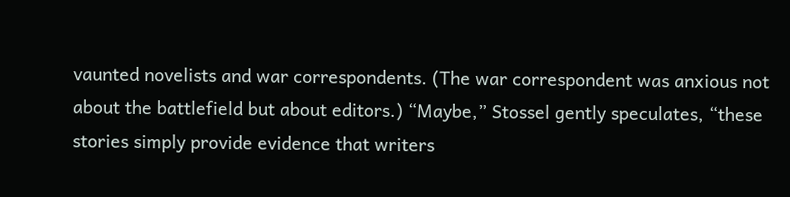vaunted novelists and war correspondents. (The war correspondent was anxious not about the battlefield but about editors.) “Maybe,” Stossel gently speculates, “these stories simply provide evidence that writers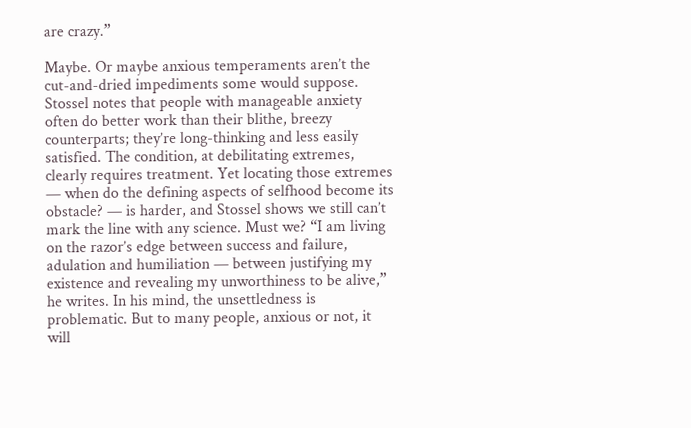are crazy.”

Maybe. Or maybe anxious temperaments aren’t the cut-and-dried impediments some would suppose. Stossel notes that people with manageable anxiety often do better work than their blithe, breezy counterparts; they’re long-thinking and less easily satisfied. The condition, at debilitating extremes, clearly requires treatment. Yet locating those extremes — when do the defining aspects of selfhood become its obstacle? — is harder, and Stossel shows we still can’t mark the line with any science. Must we? “I am living on the razor’s edge between success and failure, adulation and humiliation — between justifying my existence and revealing my unworthiness to be alive,” he writes. In his mind, the unsettledness is problematic. But to many people, anxious or not, it will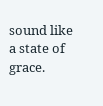sound like a state of grace.